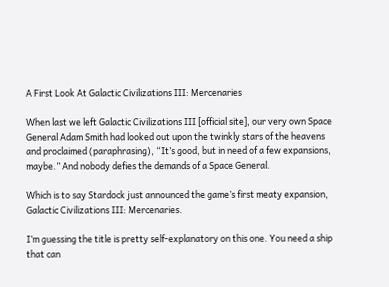A First Look At Galactic Civilizations III: Mercenaries

When last we left Galactic Civilizations III [official site], our very own Space General Adam Smith had looked out upon the twinkly stars of the heavens and proclaimed (paraphrasing), “It’s good, but in need of a few expansions, maybe.” And nobody defies the demands of a Space General.

Which is to say Stardock just announced the game’s first meaty expansion, Galactic Civilizations III: Mercenaries.

I’m guessing the title is pretty self-explanatory on this one. You need a ship that can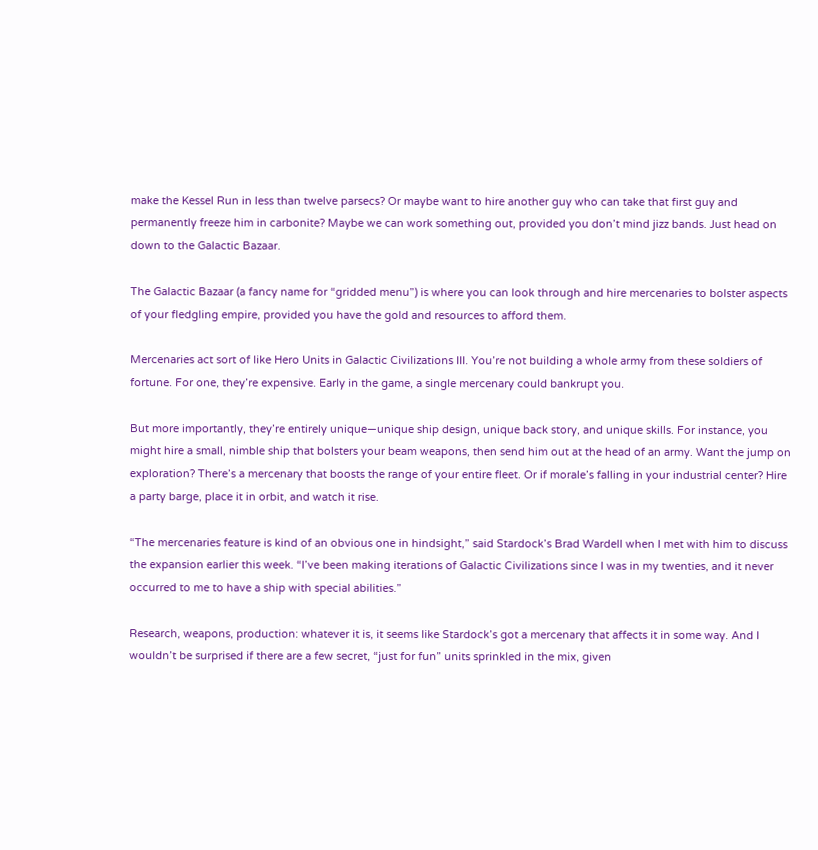make the Kessel Run in less than twelve parsecs? Or maybe want to hire another guy who can take that first guy and permanently freeze him in carbonite? Maybe we can work something out, provided you don’t mind jizz bands. Just head on down to the Galactic Bazaar.

The Galactic Bazaar (a fancy name for “gridded menu”) is where you can look through and hire mercenaries to bolster aspects of your fledgling empire, provided you have the gold and resources to afford them.

Mercenaries act sort of like Hero Units in Galactic Civilizations III. You’re not building a whole army from these soldiers of fortune. For one, they’re expensive. Early in the game, a single mercenary could bankrupt you.

But more importantly, they’re entirely unique—unique ship design, unique back story, and unique skills. For instance, you might hire a small, nimble ship that bolsters your beam weapons, then send him out at the head of an army. Want the jump on exploration? There’s a mercenary that boosts the range of your entire fleet. Or if morale’s falling in your industrial center? Hire a party barge, place it in orbit, and watch it rise.

“The mercenaries feature is kind of an obvious one in hindsight,” said Stardock’s Brad Wardell when I met with him to discuss the expansion earlier this week. “I’ve been making iterations of Galactic Civilizations since I was in my twenties, and it never occurred to me to have a ship with special abilities.”

Research, weapons, production: whatever it is, it seems like Stardock’s got a mercenary that affects it in some way. And I wouldn’t be surprised if there are a few secret, “just for fun” units sprinkled in the mix, given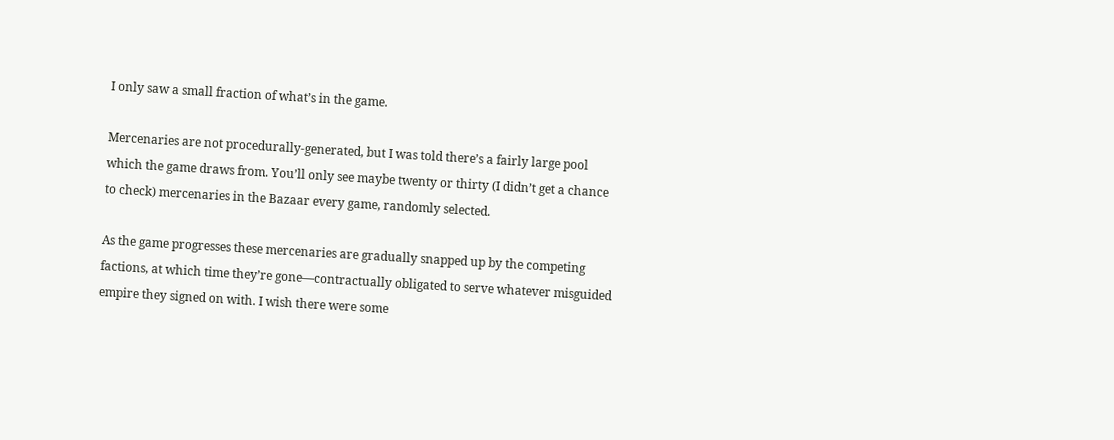I only saw a small fraction of what’s in the game.

Mercenaries are not procedurally-generated, but I was told there’s a fairly large pool which the game draws from. You’ll only see maybe twenty or thirty (I didn’t get a chance to check) mercenaries in the Bazaar every game, randomly selected.

As the game progresses these mercenaries are gradually snapped up by the competing factions, at which time they’re gone—contractually obligated to serve whatever misguided empire they signed on with. I wish there were some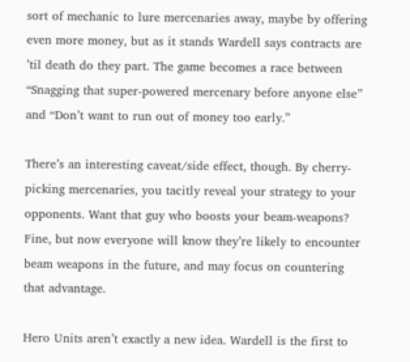sort of mechanic to lure mercenaries away, maybe by offering even more money, but as it stands Wardell says contracts are ’til death do they part. The game becomes a race between “Snagging that super-powered mercenary before anyone else” and “Don’t want to run out of money too early.”

There’s an interesting caveat/side effect, though. By cherry-picking mercenaries, you tacitly reveal your strategy to your opponents. Want that guy who boosts your beam-weapons? Fine, but now everyone will know they’re likely to encounter beam weapons in the future, and may focus on countering that advantage.

Hero Units aren’t exactly a new idea. Wardell is the first to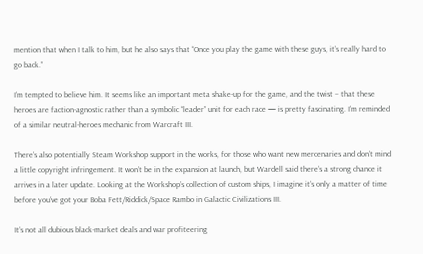mention that when I talk to him, but he also says that “Once you play the game with these guys, it’s really hard to go back.”

I’m tempted to believe him. It seems like an important meta shake-up for the game, and the twist – that these heroes are faction-agnostic rather than a symbolic “leader” unit for each race — is pretty fascinating. I’m reminded of a similar neutral-heroes mechanic from Warcraft III.

There’s also potentially Steam Workshop support in the works, for those who want new mercenaries and don’t mind a little copyright infringement. It won’t be in the expansion at launch, but Wardell said there’s a strong chance it arrives in a later update. Looking at the Workshop’s collection of custom ships, I imagine it’s only a matter of time before you’ve got your Boba Fett/Riddick/Space Rambo in Galactic Civilizations III.

It’s not all dubious black-market deals and war profiteering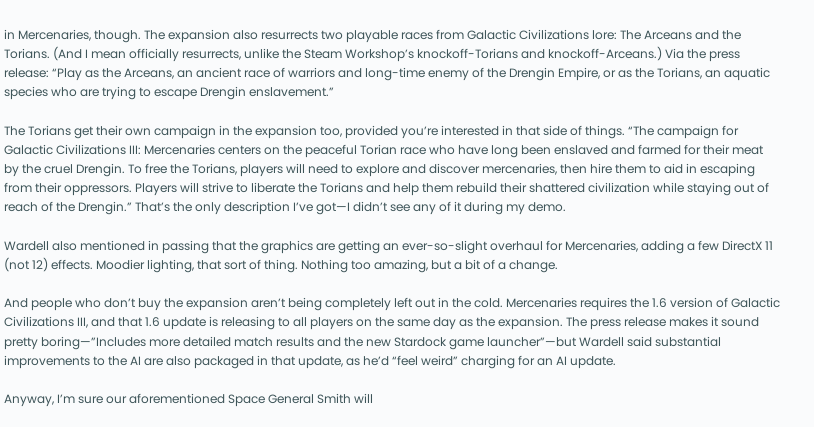in Mercenaries, though. The expansion also resurrects two playable races from Galactic Civilizations lore: The Arceans and the Torians. (And I mean officially resurrects, unlike the Steam Workshop’s knockoff-Torians and knockoff-Arceans.) Via the press release: “Play as the Arceans, an ancient race of warriors and long-time enemy of the Drengin Empire, or as the Torians, an aquatic species who are trying to escape Drengin enslavement.”

The Torians get their own campaign in the expansion too, provided you’re interested in that side of things. “The campaign for Galactic Civilizations III: Mercenaries centers on the peaceful Torian race who have long been enslaved and farmed for their meat by the cruel Drengin. To free the Torians, players will need to explore and discover mercenaries, then hire them to aid in escaping from their oppressors. Players will strive to liberate the Torians and help them rebuild their shattered civilization while staying out of reach of the Drengin.” That’s the only description I’ve got—I didn’t see any of it during my demo.

Wardell also mentioned in passing that the graphics are getting an ever-so-slight overhaul for Mercenaries, adding a few DirectX 11 (not 12) effects. Moodier lighting, that sort of thing. Nothing too amazing, but a bit of a change.

And people who don’t buy the expansion aren’t being completely left out in the cold. Mercenaries requires the 1.6 version of Galactic Civilizations III, and that 1.6 update is releasing to all players on the same day as the expansion. The press release makes it sound pretty boring—”Includes more detailed match results and the new Stardock game launcher”—but Wardell said substantial improvements to the AI are also packaged in that update, as he’d “feel weird” charging for an AI update.

Anyway, I’m sure our aforementioned Space General Smith will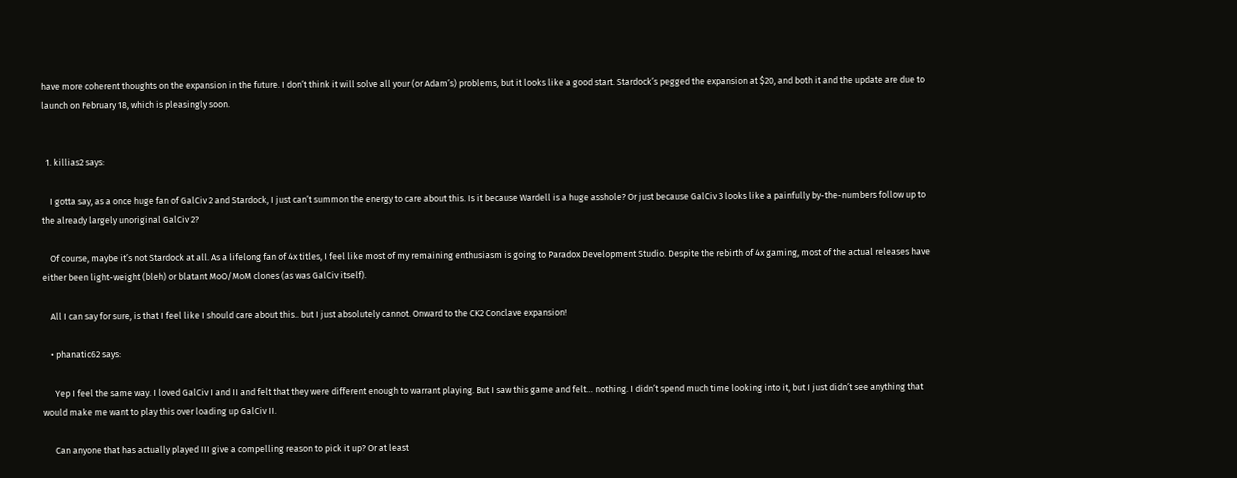have more coherent thoughts on the expansion in the future. I don’t think it will solve all your (or Adam’s) problems, but it looks like a good start. Stardock’s pegged the expansion at $20, and both it and the update are due to launch on February 18, which is pleasingly soon.


  1. killias2 says:

    I gotta say, as a once huge fan of GalCiv 2 and Stardock, I just can’t summon the energy to care about this. Is it because Wardell is a huge asshole? Or just because GalCiv 3 looks like a painfully by-the-numbers follow up to the already largely unoriginal GalCiv 2?

    Of course, maybe it’s not Stardock at all. As a lifelong fan of 4x titles, I feel like most of my remaining enthusiasm is going to Paradox Development Studio. Despite the rebirth of 4x gaming, most of the actual releases have either been light-weight (bleh) or blatant MoO/MoM clones (as was GalCiv itself).

    All I can say for sure, is that I feel like I should care about this.. but I just absolutely cannot. Onward to the CK2 Conclave expansion!

    • phanatic62 says:

      Yep I feel the same way. I loved GalCiv I and II and felt that they were different enough to warrant playing. But I saw this game and felt… nothing. I didn’t spend much time looking into it, but I just didn’t see anything that would make me want to play this over loading up GalCiv II.

      Can anyone that has actually played III give a compelling reason to pick it up? Or at least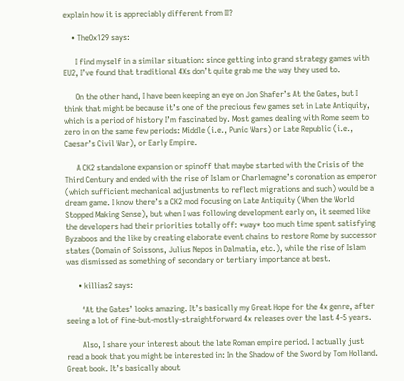explain how it is appreciably different from II?

    • TheOx129 says:

      I find myself in a similar situation: since getting into grand strategy games with EU2, I’ve found that traditional 4Xs don’t quite grab me the way they used to.

      On the other hand, I have been keeping an eye on Jon Shafer’s At the Gates, but I think that might be because it’s one of the precious few games set in Late Antiquity, which is a period of history I’m fascinated by. Most games dealing with Rome seem to zero in on the same few periods: Middle (i.e., Punic Wars) or Late Republic (i.e., Caesar’s Civil War), or Early Empire.

      A CK2 standalone expansion or spinoff that maybe started with the Crisis of the Third Century and ended with the rise of Islam or Charlemagne’s coronation as emperor (which sufficient mechanical adjustments to reflect migrations and such) would be a dream game. I know there’s a CK2 mod focusing on Late Antiquity (When the World Stopped Making Sense), but when I was following development early on, it seemed like the developers had their priorities totally off: *way* too much time spent satisfying Byzaboos and the like by creating elaborate event chains to restore Rome by successor states (Domain of Soissons, Julius Nepos in Dalmatia, etc.), while the rise of Islam was dismissed as something of secondary or tertiary importance at best.

      • killias2 says:

        ‘At the Gates’ looks amazing. It’s basically my Great Hope for the 4x genre, after seeing a lot of fine-but-mostly-straightforward 4x releases over the last 4-5 years.

        Also, I share your interest about the late Roman empire period. I actually just read a book that you might be interested in: In the Shadow of the Sword by Tom Holland. Great book. It’s basically about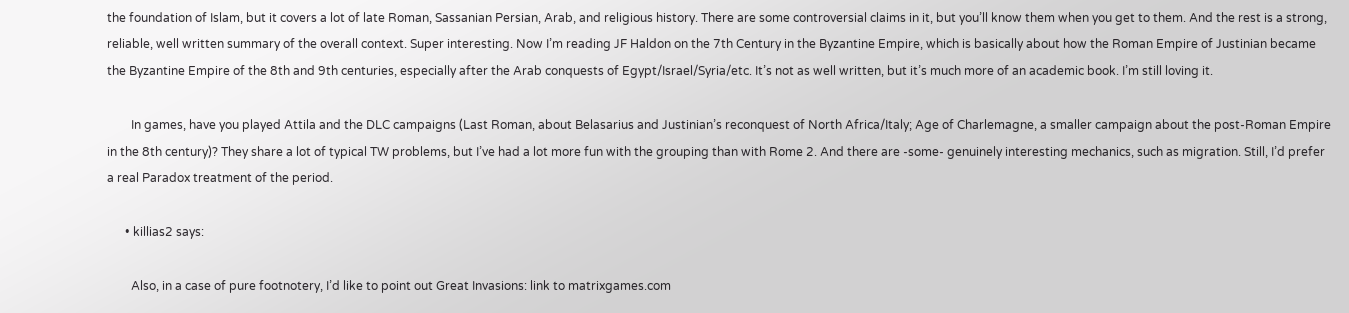the foundation of Islam, but it covers a lot of late Roman, Sassanian Persian, Arab, and religious history. There are some controversial claims in it, but you’ll know them when you get to them. And the rest is a strong, reliable, well written summary of the overall context. Super interesting. Now I’m reading JF Haldon on the 7th Century in the Byzantine Empire, which is basically about how the Roman Empire of Justinian became the Byzantine Empire of the 8th and 9th centuries, especially after the Arab conquests of Egypt/Israel/Syria/etc. It’s not as well written, but it’s much more of an academic book. I’m still loving it.

        In games, have you played Attila and the DLC campaigns (Last Roman, about Belasarius and Justinian’s reconquest of North Africa/Italy; Age of Charlemagne, a smaller campaign about the post-Roman Empire in the 8th century)? They share a lot of typical TW problems, but I’ve had a lot more fun with the grouping than with Rome 2. And there are -some- genuinely interesting mechanics, such as migration. Still, I’d prefer a real Paradox treatment of the period.

      • killias2 says:

        Also, in a case of pure footnotery, I’d like to point out Great Invasions: link to matrixgames.com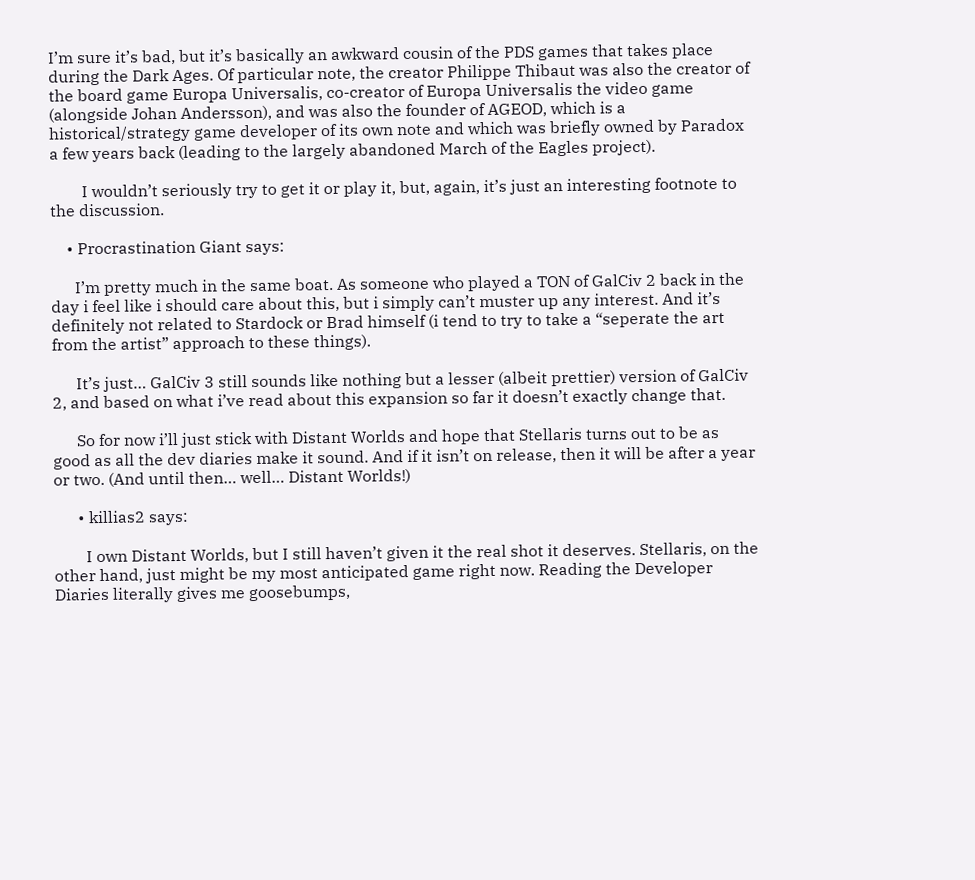I’m sure it’s bad, but it’s basically an awkward cousin of the PDS games that takes place during the Dark Ages. Of particular note, the creator Philippe Thibaut was also the creator of the board game Europa Universalis, co-creator of Europa Universalis the video game (alongside Johan Andersson), and was also the founder of AGEOD, which is a historical/strategy game developer of its own note and which was briefly owned by Paradox a few years back (leading to the largely abandoned March of the Eagles project).

        I wouldn’t seriously try to get it or play it, but, again, it’s just an interesting footnote to the discussion.

    • Procrastination Giant says:

      I’m pretty much in the same boat. As someone who played a TON of GalCiv 2 back in the day i feel like i should care about this, but i simply can’t muster up any interest. And it’s definitely not related to Stardock or Brad himself (i tend to try to take a “seperate the art from the artist” approach to these things).

      It’s just… GalCiv 3 still sounds like nothing but a lesser (albeit prettier) version of GalCiv 2, and based on what i’ve read about this expansion so far it doesn’t exactly change that.

      So for now i’ll just stick with Distant Worlds and hope that Stellaris turns out to be as good as all the dev diaries make it sound. And if it isn’t on release, then it will be after a year or two. (And until then… well… Distant Worlds!)

      • killias2 says:

        I own Distant Worlds, but I still haven’t given it the real shot it deserves. Stellaris, on the other hand, just might be my most anticipated game right now. Reading the Developer Diaries literally gives me goosebumps,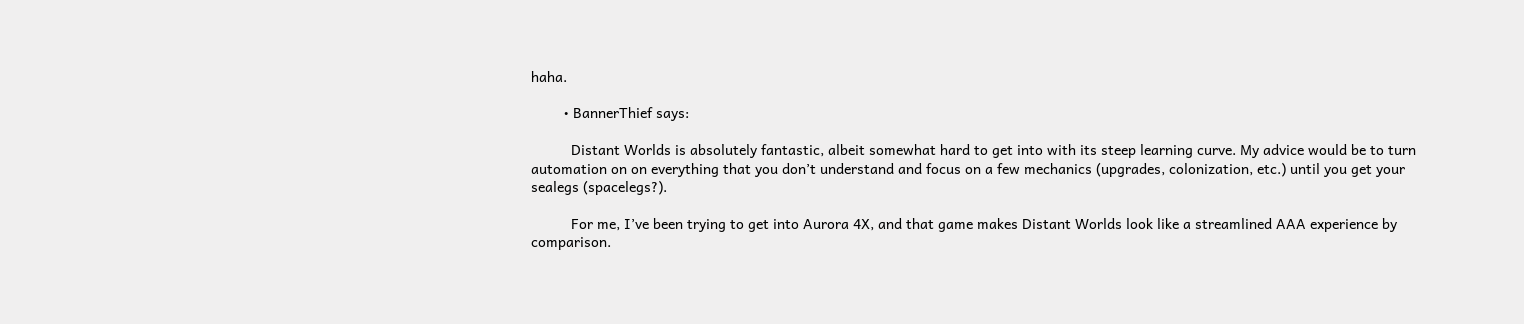haha.

        • BannerThief says:

          Distant Worlds is absolutely fantastic, albeit somewhat hard to get into with its steep learning curve. My advice would be to turn automation on on everything that you don’t understand and focus on a few mechanics (upgrades, colonization, etc.) until you get your sealegs (spacelegs?).

          For me, I’ve been trying to get into Aurora 4X, and that game makes Distant Worlds look like a streamlined AAA experience by comparison.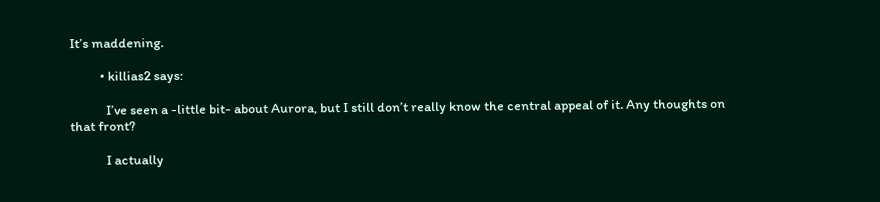It’s maddening.

          • killias2 says:

            I’ve seen a -little bit- about Aurora, but I still don’t really know the central appeal of it. Any thoughts on that front?

            I actually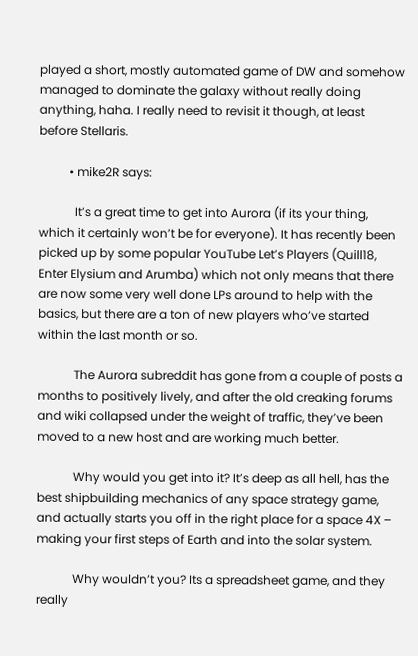played a short, mostly automated game of DW and somehow managed to dominate the galaxy without really doing anything, haha. I really need to revisit it though, at least before Stellaris.

          • mike2R says:

            It’s a great time to get into Aurora (if its your thing, which it certainly won’t be for everyone). It has recently been picked up by some popular YouTube Let’s Players (Quill18, Enter Elysium and Arumba) which not only means that there are now some very well done LPs around to help with the basics, but there are a ton of new players who’ve started within the last month or so.

            The Aurora subreddit has gone from a couple of posts a months to positively lively, and after the old creaking forums and wiki collapsed under the weight of traffic, they’ve been moved to a new host and are working much better.

            Why would you get into it? It’s deep as all hell, has the best shipbuilding mechanics of any space strategy game, and actually starts you off in the right place for a space 4X – making your first steps of Earth and into the solar system.

            Why wouldn’t you? Its a spreadsheet game, and they really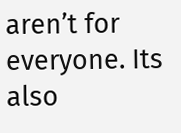aren’t for everyone. Its also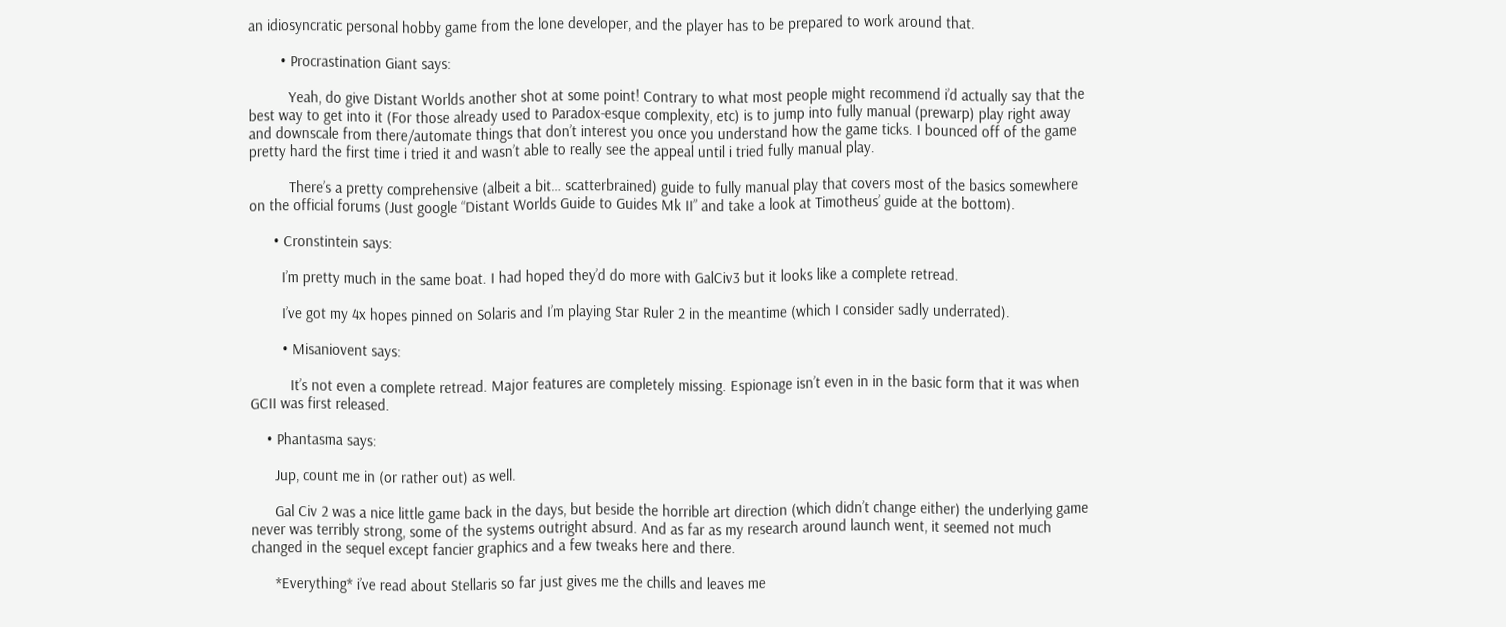an idiosyncratic personal hobby game from the lone developer, and the player has to be prepared to work around that.

        • Procrastination Giant says:

          Yeah, do give Distant Worlds another shot at some point! Contrary to what most people might recommend i’d actually say that the best way to get into it (For those already used to Paradox-esque complexity, etc) is to jump into fully manual (prewarp) play right away and downscale from there/automate things that don’t interest you once you understand how the game ticks. I bounced off of the game pretty hard the first time i tried it and wasn’t able to really see the appeal until i tried fully manual play.

          There’s a pretty comprehensive (albeit a bit… scatterbrained) guide to fully manual play that covers most of the basics somewhere on the official forums (Just google “Distant Worlds Guide to Guides Mk II” and take a look at Timotheus’ guide at the bottom).

      • Cronstintein says:

        I’m pretty much in the same boat. I had hoped they’d do more with GalCiv3 but it looks like a complete retread.

        I’ve got my 4x hopes pinned on Solaris and I’m playing Star Ruler 2 in the meantime (which I consider sadly underrated).

        • Misaniovent says:

          It’s not even a complete retread. Major features are completely missing. Espionage isn’t even in in the basic form that it was when GCII was first released.

    • Phantasma says:

      Jup, count me in (or rather out) as well.

      Gal Civ 2 was a nice little game back in the days, but beside the horrible art direction (which didn’t change either) the underlying game never was terribly strong, some of the systems outright absurd. And as far as my research around launch went, it seemed not much changed in the sequel except fancier graphics and a few tweaks here and there.

      *Everything* i’ve read about Stellaris so far just gives me the chills and leaves me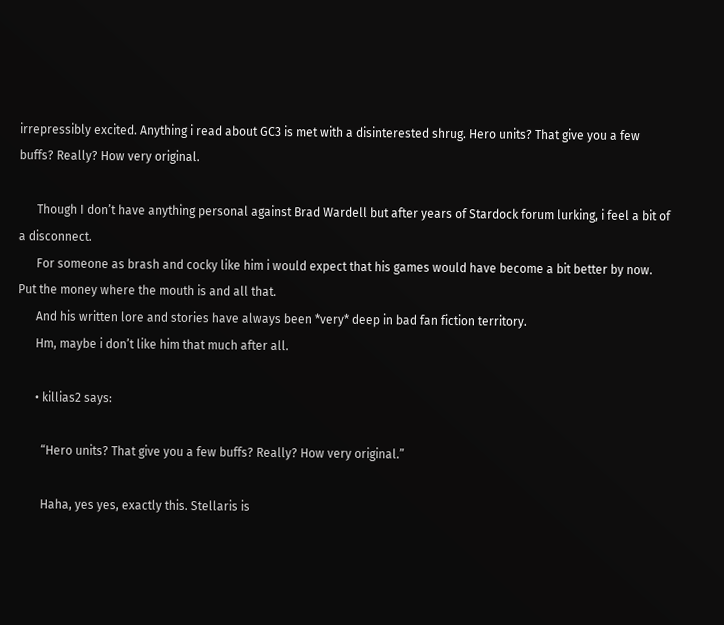irrepressibly excited. Anything i read about GC3 is met with a disinterested shrug. Hero units? That give you a few buffs? Really? How very original.

      Though I don’t have anything personal against Brad Wardell but after years of Stardock forum lurking, i feel a bit of a disconnect.
      For someone as brash and cocky like him i would expect that his games would have become a bit better by now. Put the money where the mouth is and all that.
      And his written lore and stories have always been *very* deep in bad fan fiction territory.
      Hm, maybe i don’t like him that much after all.

      • killias2 says:

        “Hero units? That give you a few buffs? Really? How very original.”

        Haha, yes yes, exactly this. Stellaris is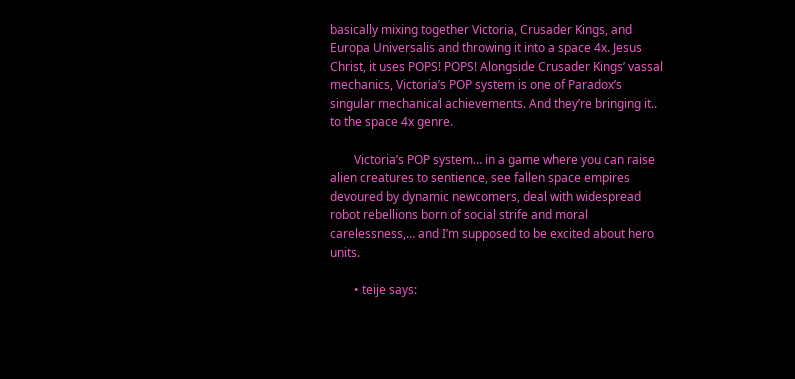basically mixing together Victoria, Crusader Kings, and Europa Universalis and throwing it into a space 4x. Jesus Christ, it uses POPS! POPS! Alongside Crusader Kings’ vassal mechanics, Victoria’s POP system is one of Paradox’s singular mechanical achievements. And they’re bringing it.. to the space 4x genre.

        Victoria’s POP system… in a game where you can raise alien creatures to sentience, see fallen space empires devoured by dynamic newcomers, deal with widespread robot rebellions born of social strife and moral carelessness,… and I’m supposed to be excited about hero units.

        • teije says: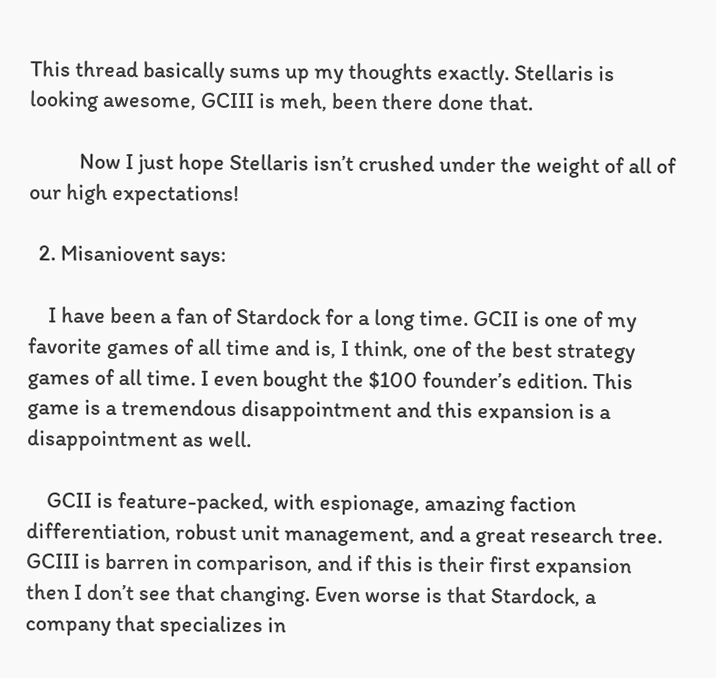This thread basically sums up my thoughts exactly. Stellaris is looking awesome, GCIII is meh, been there done that.

          Now I just hope Stellaris isn’t crushed under the weight of all of our high expectations!

  2. Misaniovent says:

    I have been a fan of Stardock for a long time. GCII is one of my favorite games of all time and is, I think, one of the best strategy games of all time. I even bought the $100 founder’s edition. This game is a tremendous disappointment and this expansion is a disappointment as well.

    GCII is feature-packed, with espionage, amazing faction differentiation, robust unit management, and a great research tree. GCIII is barren in comparison, and if this is their first expansion then I don’t see that changing. Even worse is that Stardock, a company that specializes in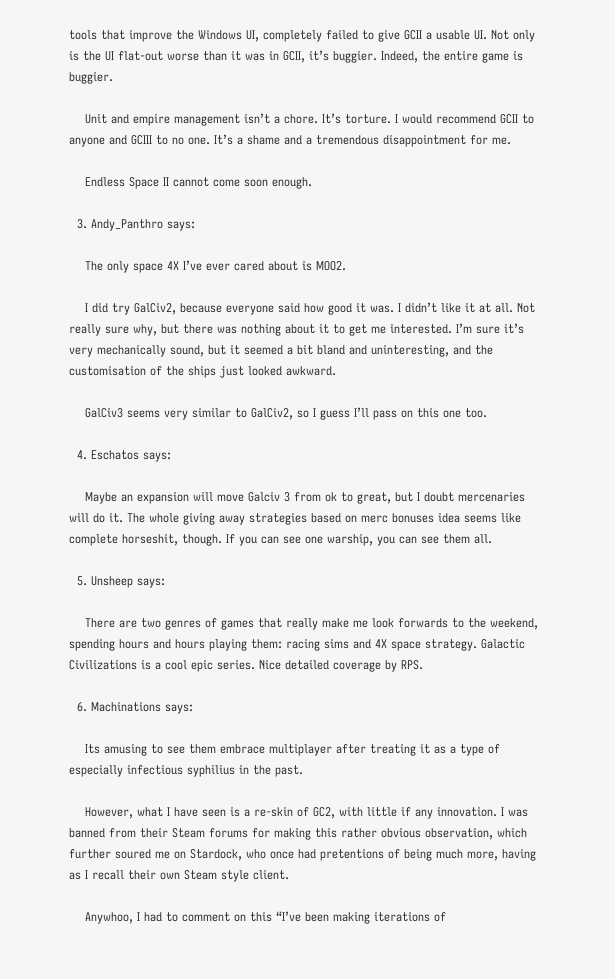tools that improve the Windows UI, completely failed to give GCII a usable UI. Not only is the UI flat-out worse than it was in GCII, it’s buggier. Indeed, the entire game is buggier.

    Unit and empire management isn’t a chore. It’s torture. I would recommend GCII to anyone and GCIII to no one. It’s a shame and a tremendous disappointment for me.

    Endless Space II cannot come soon enough.

  3. Andy_Panthro says:

    The only space 4X I’ve ever cared about is MOO2.

    I did try GalCiv2, because everyone said how good it was. I didn’t like it at all. Not really sure why, but there was nothing about it to get me interested. I’m sure it’s very mechanically sound, but it seemed a bit bland and uninteresting, and the customisation of the ships just looked awkward.

    GalCiv3 seems very similar to GalCiv2, so I guess I’ll pass on this one too.

  4. Eschatos says:

    Maybe an expansion will move Galciv 3 from ok to great, but I doubt mercenaries will do it. The whole giving away strategies based on merc bonuses idea seems like complete horseshit, though. If you can see one warship, you can see them all.

  5. Unsheep says:

    There are two genres of games that really make me look forwards to the weekend, spending hours and hours playing them: racing sims and 4X space strategy. Galactic Civilizations is a cool epic series. Nice detailed coverage by RPS.

  6. Machinations says:

    Its amusing to see them embrace multiplayer after treating it as a type of especially infectious syphilius in the past.

    However, what I have seen is a re-skin of GC2, with little if any innovation. I was banned from their Steam forums for making this rather obvious observation, which further soured me on Stardock, who once had pretentions of being much more, having as I recall their own Steam style client.

    Anywhoo, I had to comment on this “I’ve been making iterations of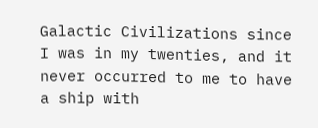Galactic Civilizations since I was in my twenties, and it never occurred to me to have a ship with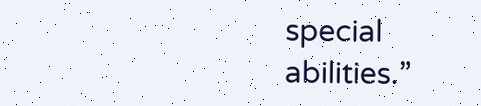special abilities.”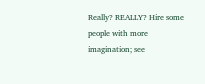Really? REALLY? Hire some people with more imagination; see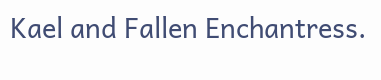Kael and Fallen Enchantress.